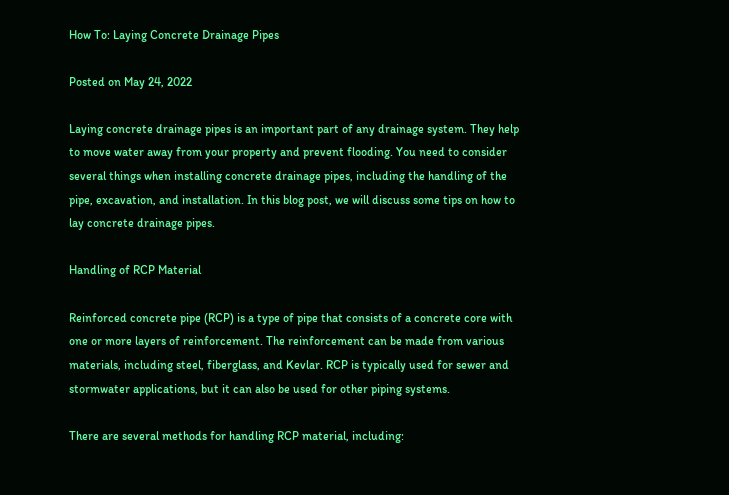How To: Laying Concrete Drainage Pipes

Posted on May 24, 2022

Laying concrete drainage pipes is an important part of any drainage system. They help to move water away from your property and prevent flooding. You need to consider several things when installing concrete drainage pipes, including the handling of the pipe, excavation, and installation. In this blog post, we will discuss some tips on how to lay concrete drainage pipes.

Handling of RCP Material

Reinforced concrete pipe (RCP) is a type of pipe that consists of a concrete core with one or more layers of reinforcement. The reinforcement can be made from various materials, including steel, fiberglass, and Kevlar. RCP is typically used for sewer and stormwater applications, but it can also be used for other piping systems.

There are several methods for handling RCP material, including: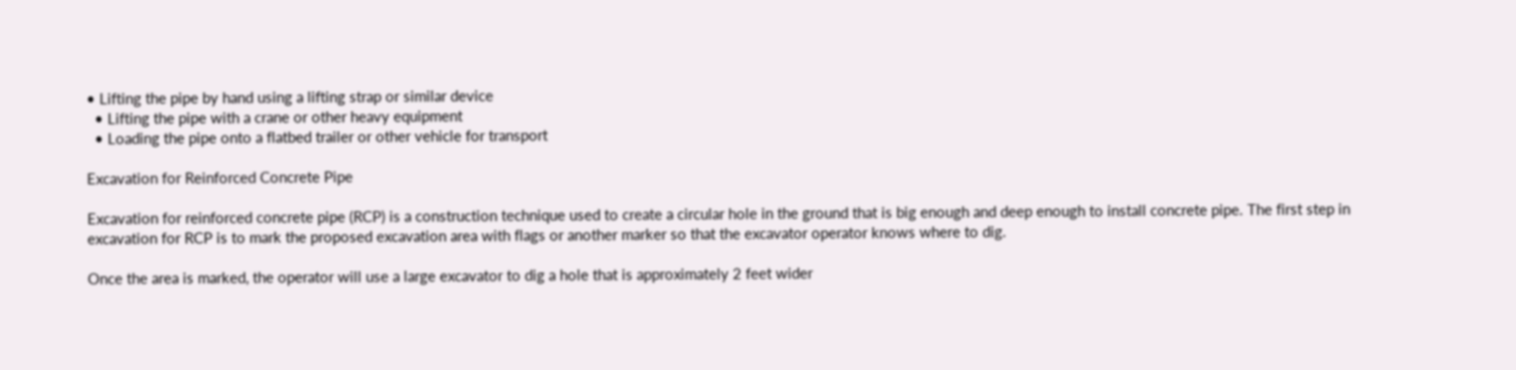• Lifting the pipe by hand using a lifting strap or similar device
  • Lifting the pipe with a crane or other heavy equipment
  • Loading the pipe onto a flatbed trailer or other vehicle for transport

Excavation for Reinforced Concrete Pipe

Excavation for reinforced concrete pipe (RCP) is a construction technique used to create a circular hole in the ground that is big enough and deep enough to install concrete pipe. The first step in excavation for RCP is to mark the proposed excavation area with flags or another marker so that the excavator operator knows where to dig.

Once the area is marked, the operator will use a large excavator to dig a hole that is approximately 2 feet wider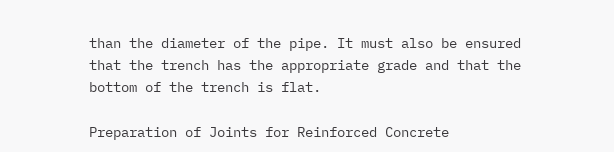than the diameter of the pipe. It must also be ensured that the trench has the appropriate grade and that the bottom of the trench is flat.

Preparation of Joints for Reinforced Concrete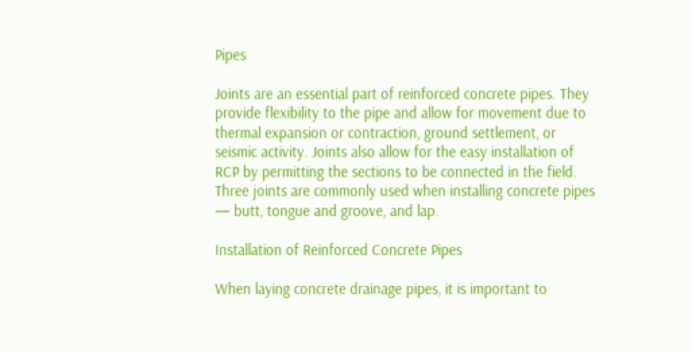Pipes

Joints are an essential part of reinforced concrete pipes. They provide flexibility to the pipe and allow for movement due to thermal expansion or contraction, ground settlement, or seismic activity. Joints also allow for the easy installation of RCP by permitting the sections to be connected in the field. Three joints are commonly used when installing concrete pipes — butt, tongue and groove, and lap.

Installation of Reinforced Concrete Pipes

When laying concrete drainage pipes, it is important to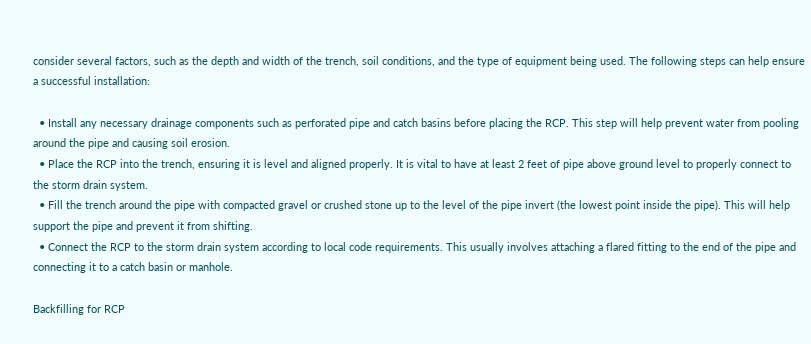consider several factors, such as the depth and width of the trench, soil conditions, and the type of equipment being used. The following steps can help ensure a successful installation:

  • Install any necessary drainage components such as perforated pipe and catch basins before placing the RCP. This step will help prevent water from pooling around the pipe and causing soil erosion.
  • Place the RCP into the trench, ensuring it is level and aligned properly. It is vital to have at least 2 feet of pipe above ground level to properly connect to the storm drain system.
  • Fill the trench around the pipe with compacted gravel or crushed stone up to the level of the pipe invert (the lowest point inside the pipe). This will help support the pipe and prevent it from shifting.
  • Connect the RCP to the storm drain system according to local code requirements. This usually involves attaching a flared fitting to the end of the pipe and connecting it to a catch basin or manhole.

Backfilling for RCP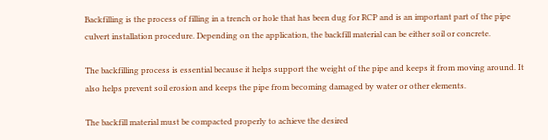Backfilling is the process of filling in a trench or hole that has been dug for RCP and is an important part of the pipe culvert installation procedure. Depending on the application, the backfill material can be either soil or concrete.

The backfilling process is essential because it helps support the weight of the pipe and keeps it from moving around. It also helps prevent soil erosion and keeps the pipe from becoming damaged by water or other elements.

The backfill material must be compacted properly to achieve the desired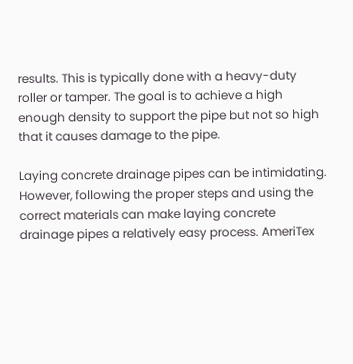results. This is typically done with a heavy-duty roller or tamper. The goal is to achieve a high enough density to support the pipe but not so high that it causes damage to the pipe.

Laying concrete drainage pipes can be intimidating. However, following the proper steps and using the correct materials can make laying concrete drainage pipes a relatively easy process. AmeriTex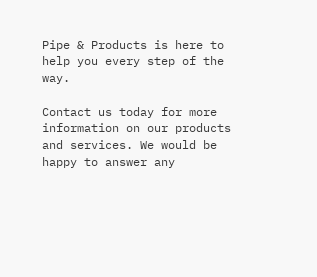Pipe & Products is here to help you every step of the way.

Contact us today for more information on our products and services. We would be happy to answer any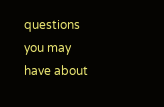questions you may have about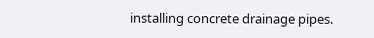installing concrete drainage pipes.